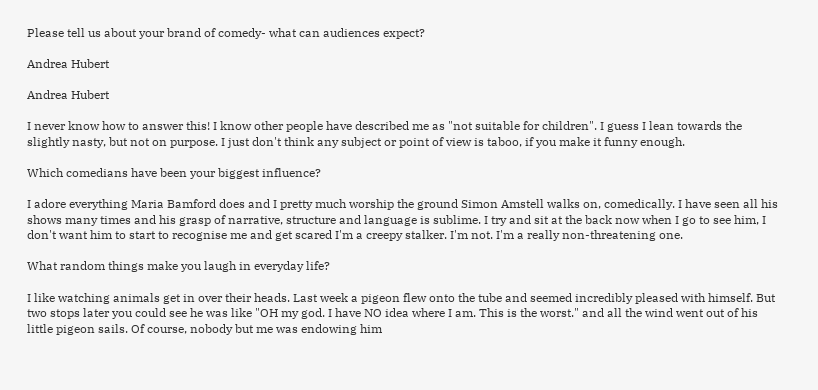Please tell us about your brand of comedy- what can audiences expect?

Andrea Hubert

Andrea Hubert

I never know how to answer this! I know other people have described me as "not suitable for children". I guess I lean towards the slightly nasty, but not on purpose. I just don't think any subject or point of view is taboo, if you make it funny enough.

Which comedians have been your biggest influence?

I adore everything Maria Bamford does and I pretty much worship the ground Simon Amstell walks on, comedically. I have seen all his shows many times and his grasp of narrative, structure and language is sublime. I try and sit at the back now when I go to see him, I don't want him to start to recognise me and get scared I'm a creepy stalker. I'm not. I'm a really non-threatening one.

What random things make you laugh in everyday life?

I like watching animals get in over their heads. Last week a pigeon flew onto the tube and seemed incredibly pleased with himself. But two stops later you could see he was like "OH my god. I have NO idea where I am. This is the worst." and all the wind went out of his little pigeon sails. Of course, nobody but me was endowing him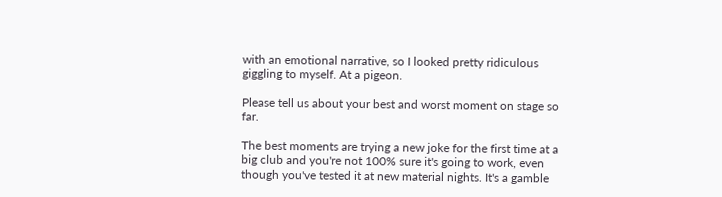with an emotional narrative, so I looked pretty ridiculous giggling to myself. At a pigeon.

Please tell us about your best and worst moment on stage so far.

The best moments are trying a new joke for the first time at a big club and you're not 100% sure it's going to work, even though you've tested it at new material nights. It's a gamble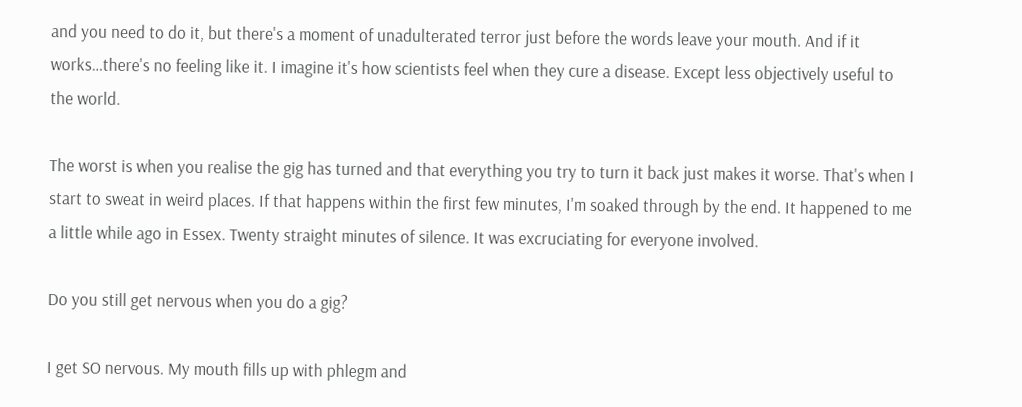and you need to do it, but there's a moment of unadulterated terror just before the words leave your mouth. And if it works…there's no feeling like it. I imagine it's how scientists feel when they cure a disease. Except less objectively useful to the world.

The worst is when you realise the gig has turned and that everything you try to turn it back just makes it worse. That's when I start to sweat in weird places. If that happens within the first few minutes, I'm soaked through by the end. It happened to me a little while ago in Essex. Twenty straight minutes of silence. It was excruciating for everyone involved.

Do you still get nervous when you do a gig?

I get SO nervous. My mouth fills up with phlegm and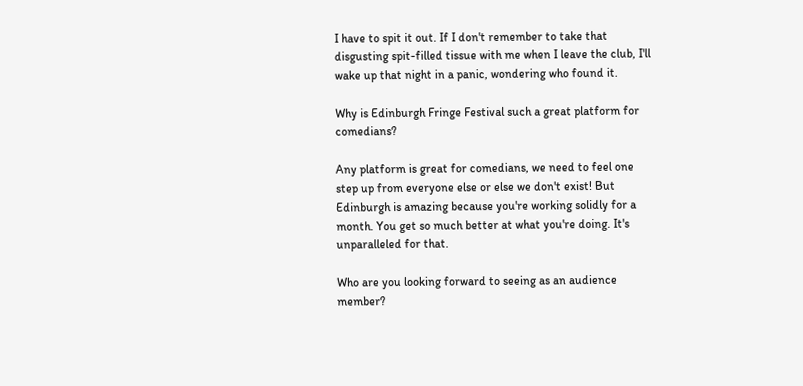I have to spit it out. If I don't remember to take that disgusting spit-filled tissue with me when I leave the club, I'll wake up that night in a panic, wondering who found it.

Why is Edinburgh Fringe Festival such a great platform for comedians?

Any platform is great for comedians, we need to feel one step up from everyone else or else we don't exist! But Edinburgh is amazing because you're working solidly for a month. You get so much better at what you're doing. It's unparalleled for that.

Who are you looking forward to seeing as an audience member?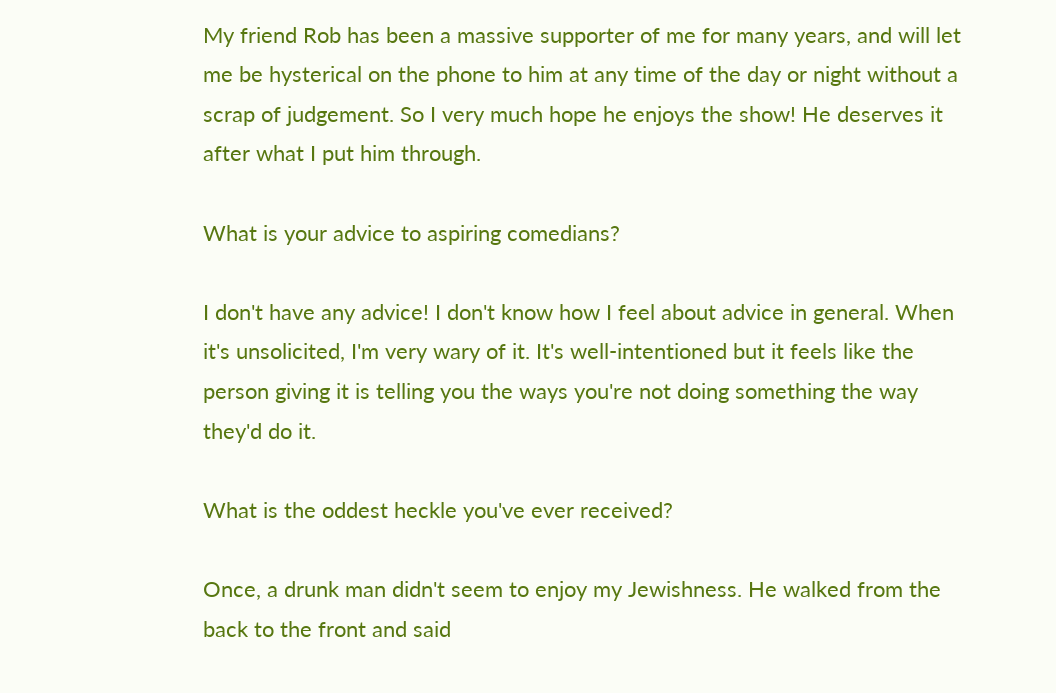My friend Rob has been a massive supporter of me for many years, and will let me be hysterical on the phone to him at any time of the day or night without a scrap of judgement. So I very much hope he enjoys the show! He deserves it after what I put him through.

What is your advice to aspiring comedians?

I don't have any advice! I don't know how I feel about advice in general. When it's unsolicited, I'm very wary of it. It's well-intentioned but it feels like the person giving it is telling you the ways you're not doing something the way they'd do it.

What is the oddest heckle you've ever received?

Once, a drunk man didn't seem to enjoy my Jewishness. He walked from the back to the front and said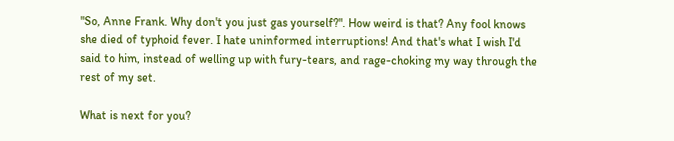"So, Anne Frank. Why don't you just gas yourself?". How weird is that? Any fool knows she died of typhoid fever. I hate uninformed interruptions! And that's what I wish I'd said to him, instead of welling up with fury-tears, and rage-choking my way through the rest of my set.

What is next for you?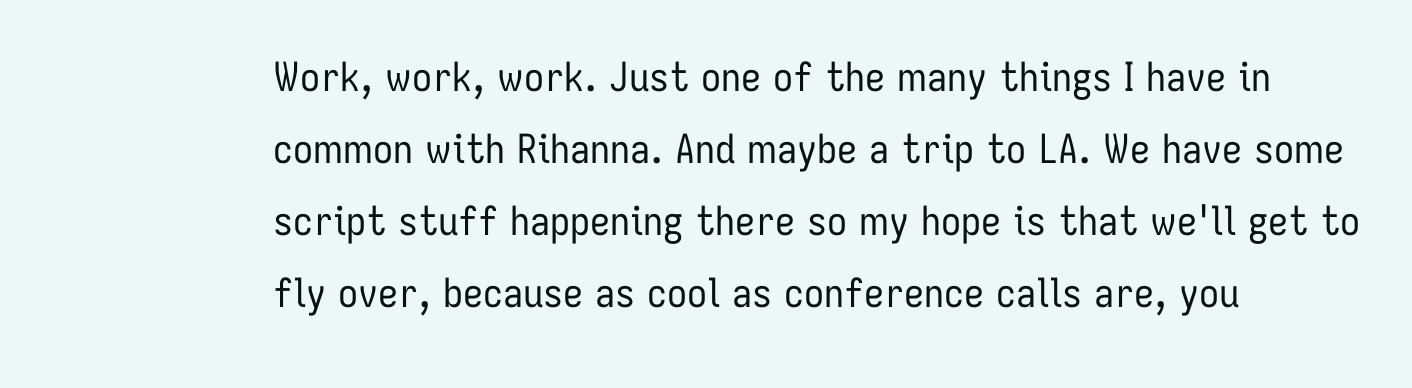Work, work, work. Just one of the many things I have in common with Rihanna. And maybe a trip to LA. We have some script stuff happening there so my hope is that we'll get to fly over, because as cool as conference calls are, you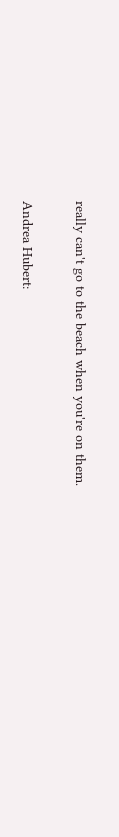really can't go to the beach when you're on them.

Andrea Hubert: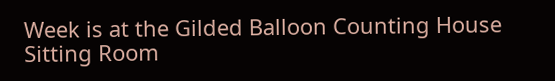Week is at the Gilded Balloon Counting House Sitting Room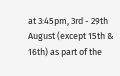at 3:45pm, 3rd - 29th August (except 15th & 16th) as part of the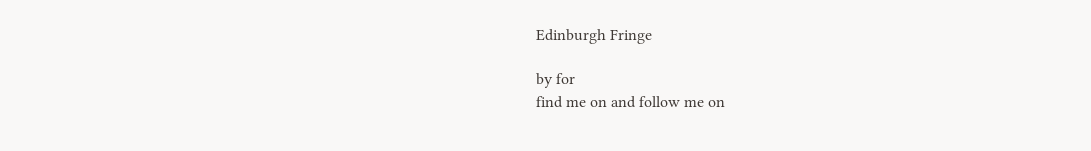Edinburgh Fringe

by for
find me on and follow me on